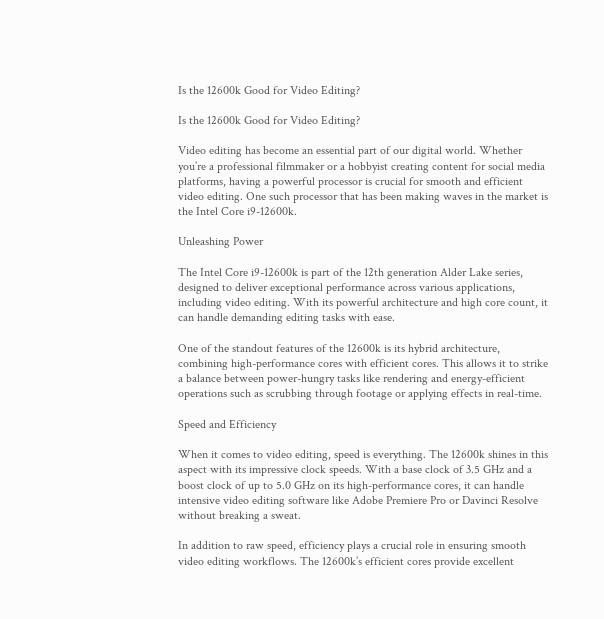Is the 12600k Good for Video Editing?

Is the 12600k Good for Video Editing?

Video editing has become an essential part of our digital world. Whether you’re a professional filmmaker or a hobbyist creating content for social media platforms, having a powerful processor is crucial for smooth and efficient video editing. One such processor that has been making waves in the market is the Intel Core i9-12600k.

Unleashing Power

The Intel Core i9-12600k is part of the 12th generation Alder Lake series, designed to deliver exceptional performance across various applications, including video editing. With its powerful architecture and high core count, it can handle demanding editing tasks with ease.

One of the standout features of the 12600k is its hybrid architecture, combining high-performance cores with efficient cores. This allows it to strike a balance between power-hungry tasks like rendering and energy-efficient operations such as scrubbing through footage or applying effects in real-time.

Speed and Efficiency

When it comes to video editing, speed is everything. The 12600k shines in this aspect with its impressive clock speeds. With a base clock of 3.5 GHz and a boost clock of up to 5.0 GHz on its high-performance cores, it can handle intensive video editing software like Adobe Premiere Pro or Davinci Resolve without breaking a sweat.

In addition to raw speed, efficiency plays a crucial role in ensuring smooth video editing workflows. The 12600k’s efficient cores provide excellent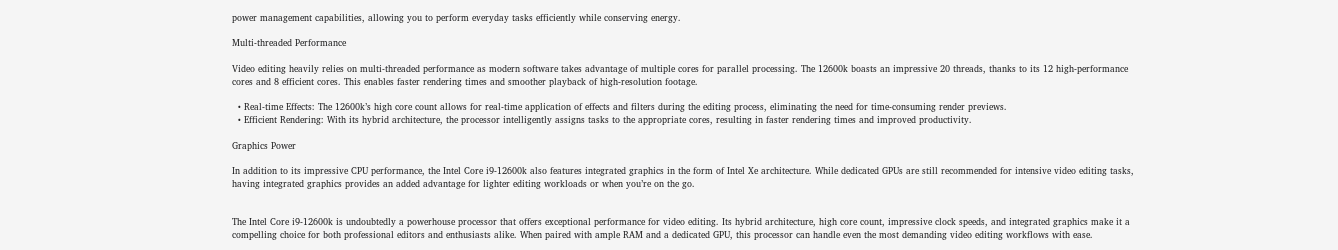power management capabilities, allowing you to perform everyday tasks efficiently while conserving energy.

Multi-threaded Performance

Video editing heavily relies on multi-threaded performance as modern software takes advantage of multiple cores for parallel processing. The 12600k boasts an impressive 20 threads, thanks to its 12 high-performance cores and 8 efficient cores. This enables faster rendering times and smoother playback of high-resolution footage.

  • Real-time Effects: The 12600k’s high core count allows for real-time application of effects and filters during the editing process, eliminating the need for time-consuming render previews.
  • Efficient Rendering: With its hybrid architecture, the processor intelligently assigns tasks to the appropriate cores, resulting in faster rendering times and improved productivity.

Graphics Power

In addition to its impressive CPU performance, the Intel Core i9-12600k also features integrated graphics in the form of Intel Xe architecture. While dedicated GPUs are still recommended for intensive video editing tasks, having integrated graphics provides an added advantage for lighter editing workloads or when you’re on the go.


The Intel Core i9-12600k is undoubtedly a powerhouse processor that offers exceptional performance for video editing. Its hybrid architecture, high core count, impressive clock speeds, and integrated graphics make it a compelling choice for both professional editors and enthusiasts alike. When paired with ample RAM and a dedicated GPU, this processor can handle even the most demanding video editing workflows with ease.